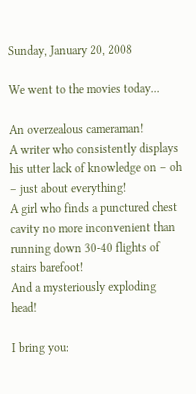Sunday, January 20, 2008

We went to the movies today...

An overzealous cameraman!
A writer who consistently displays his utter lack of knowledge on – oh – just about everything!
A girl who finds a punctured chest cavity no more inconvenient than running down 30-40 flights of stairs barefoot!
And a mysteriously exploding head!

I bring you: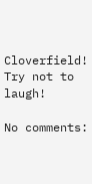Cloverfield! Try not to laugh!

No comments: